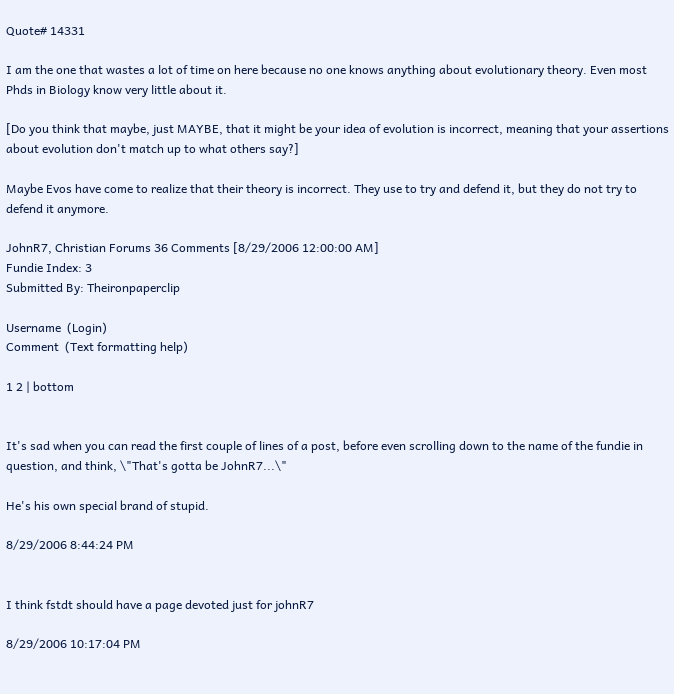Quote# 14331

I am the one that wastes a lot of time on here because no one knows anything about evolutionary theory. Even most Phds in Biology know very little about it.

[Do you think that maybe, just MAYBE, that it might be your idea of evolution is incorrect, meaning that your assertions about evolution don't match up to what others say?]

Maybe Evos have come to realize that their theory is incorrect. They use to try and defend it, but they do not try to defend it anymore.

JohnR7, Christian Forums 36 Comments [8/29/2006 12:00:00 AM]
Fundie Index: 3
Submitted By: Theironpaperclip

Username  (Login)
Comment  (Text formatting help)

1 2 | bottom


It's sad when you can read the first couple of lines of a post, before even scrolling down to the name of the fundie in question, and think, \"That's gotta be JohnR7...\"

He's his own special brand of stupid.

8/29/2006 8:44:24 PM


I think fstdt should have a page devoted just for johnR7

8/29/2006 10:17:04 PM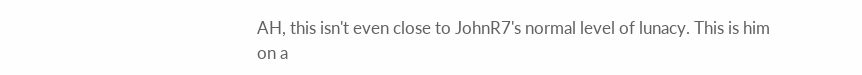AH, this isn't even close to JohnR7's normal level of lunacy. This is him on a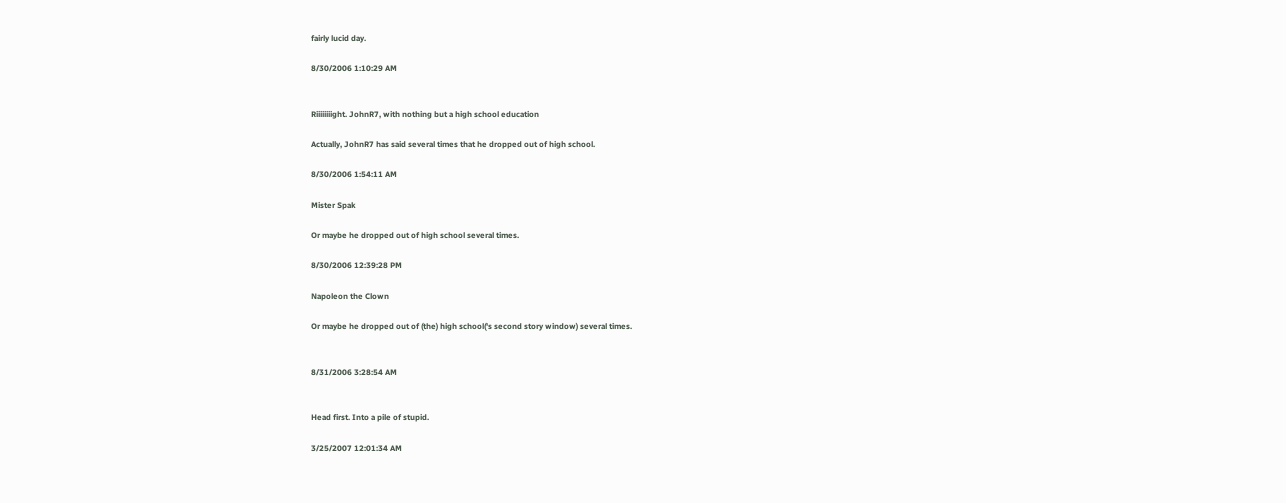fairly lucid day.

8/30/2006 1:10:29 AM


Riiiiiiiight. JohnR7, with nothing but a high school education

Actually, JohnR7 has said several times that he dropped out of high school.

8/30/2006 1:54:11 AM

Mister Spak

Or maybe he dropped out of high school several times.

8/30/2006 12:39:28 PM

Napoleon the Clown

Or maybe he dropped out of (the) high school('s second story window) several times.


8/31/2006 3:28:54 AM


Head first. Into a pile of stupid.

3/25/2007 12:01:34 AM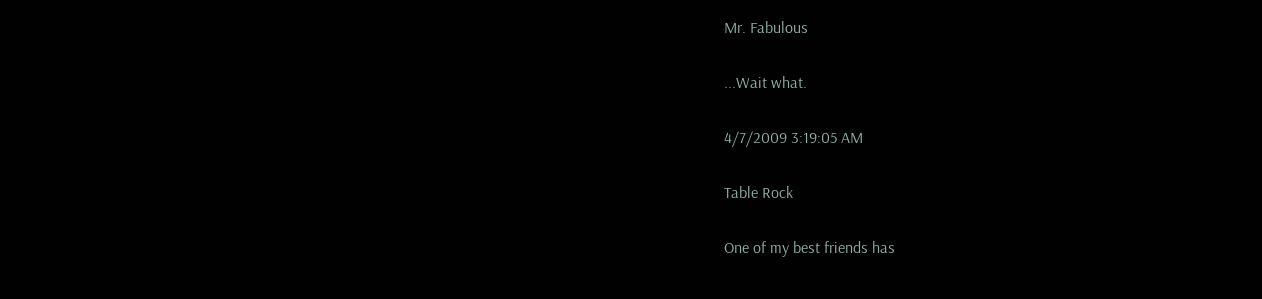Mr. Fabulous

...Wait what.

4/7/2009 3:19:05 AM

Table Rock

One of my best friends has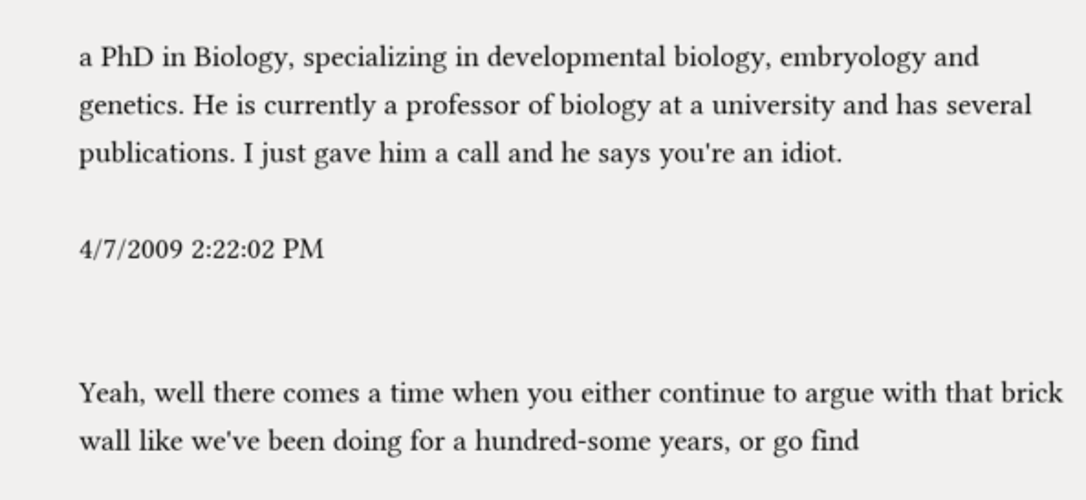a PhD in Biology, specializing in developmental biology, embryology and genetics. He is currently a professor of biology at a university and has several publications. I just gave him a call and he says you're an idiot.

4/7/2009 2:22:02 PM


Yeah, well there comes a time when you either continue to argue with that brick wall like we've been doing for a hundred-some years, or go find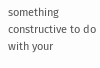something constructive to do with your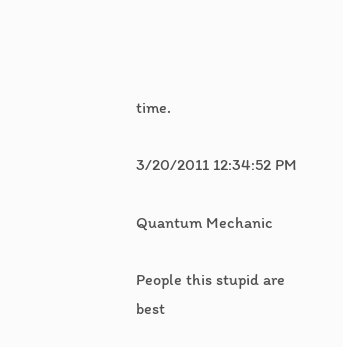time.

3/20/2011 12:34:52 PM

Quantum Mechanic

People this stupid are best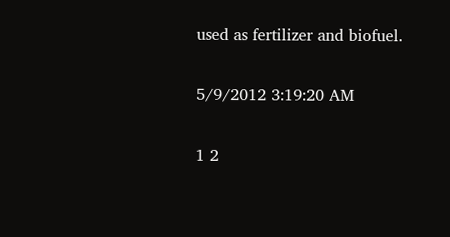used as fertilizer and biofuel.

5/9/2012 3:19:20 AM

1 2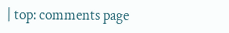| top: comments page